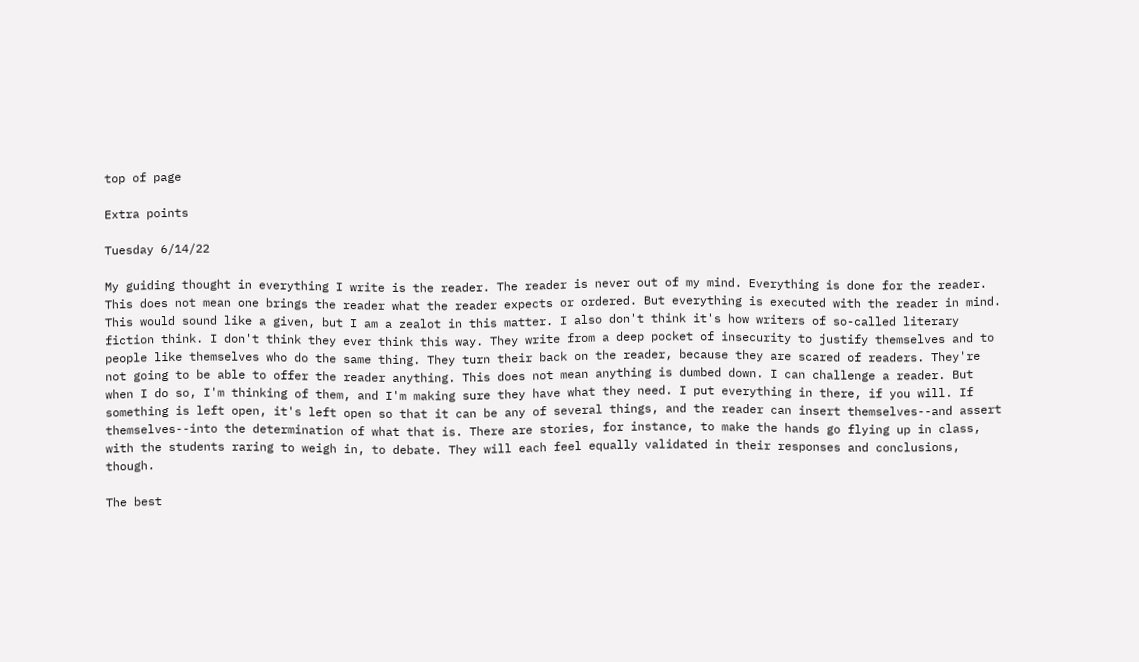top of page

Extra points

Tuesday 6/14/22

My guiding thought in everything I write is the reader. The reader is never out of my mind. Everything is done for the reader. This does not mean one brings the reader what the reader expects or ordered. But everything is executed with the reader in mind. This would sound like a given, but I am a zealot in this matter. I also don't think it's how writers of so-called literary fiction think. I don't think they ever think this way. They write from a deep pocket of insecurity to justify themselves and to people like themselves who do the same thing. They turn their back on the reader, because they are scared of readers. They're not going to be able to offer the reader anything. This does not mean anything is dumbed down. I can challenge a reader. But when I do so, I'm thinking of them, and I'm making sure they have what they need. I put everything in there, if you will. If something is left open, it's left open so that it can be any of several things, and the reader can insert themselves--and assert themselves--into the determination of what that is. There are stories, for instance, to make the hands go flying up in class, with the students raring to weigh in, to debate. They will each feel equally validated in their responses and conclusions, though.

The best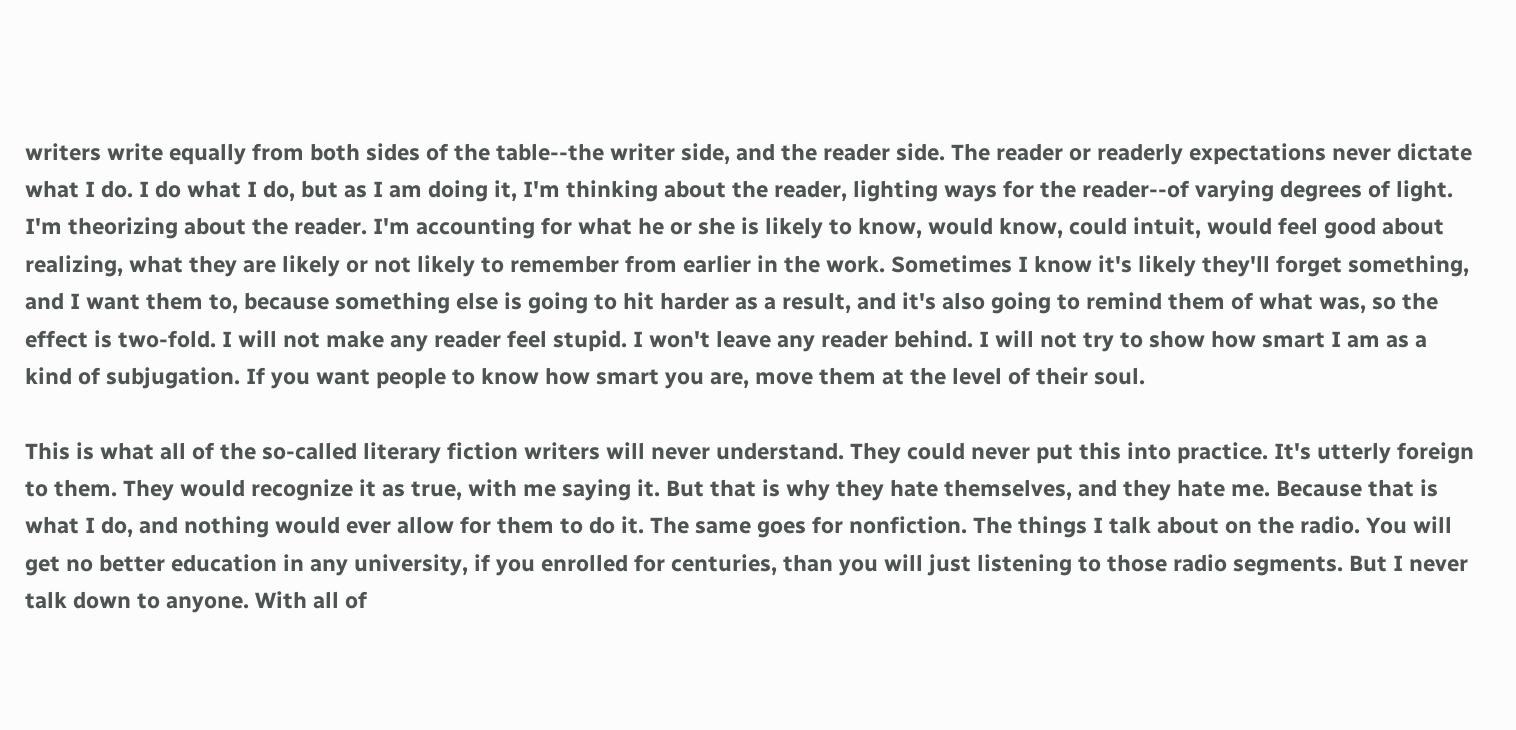writers write equally from both sides of the table--the writer side, and the reader side. The reader or readerly expectations never dictate what I do. I do what I do, but as I am doing it, I'm thinking about the reader, lighting ways for the reader--of varying degrees of light. I'm theorizing about the reader. I'm accounting for what he or she is likely to know, would know, could intuit, would feel good about realizing, what they are likely or not likely to remember from earlier in the work. Sometimes I know it's likely they'll forget something, and I want them to, because something else is going to hit harder as a result, and it's also going to remind them of what was, so the effect is two-fold. I will not make any reader feel stupid. I won't leave any reader behind. I will not try to show how smart I am as a kind of subjugation. If you want people to know how smart you are, move them at the level of their soul.

This is what all of the so-called literary fiction writers will never understand. They could never put this into practice. It's utterly foreign to them. They would recognize it as true, with me saying it. But that is why they hate themselves, and they hate me. Because that is what I do, and nothing would ever allow for them to do it. The same goes for nonfiction. The things I talk about on the radio. You will get no better education in any university, if you enrolled for centuries, than you will just listening to those radio segments. But I never talk down to anyone. With all of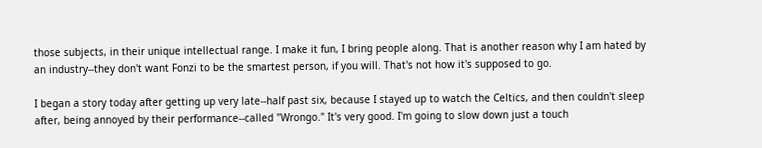those subjects, in their unique intellectual range. I make it fun, I bring people along. That is another reason why I am hated by an industry--they don't want Fonzi to be the smartest person, if you will. That's not how it's supposed to go.

I began a story today after getting up very late--half past six, because I stayed up to watch the Celtics, and then couldn't sleep after, being annoyed by their performance--called "Wrongo." It's very good. I'm going to slow down just a touch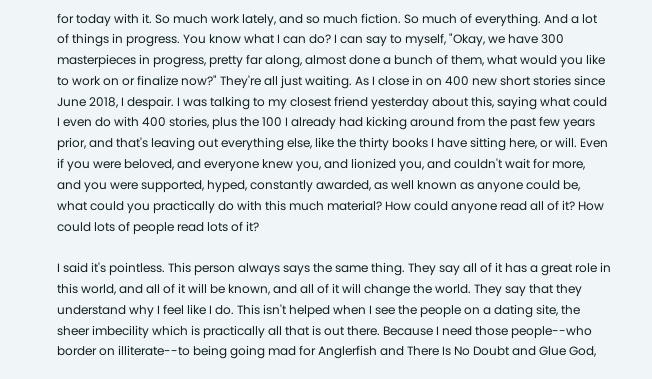for today with it. So much work lately, and so much fiction. So much of everything. And a lot of things in progress. You know what I can do? I can say to myself, "Okay, we have 300 masterpieces in progress, pretty far along, almost done a bunch of them, what would you like to work on or finalize now?" They're all just waiting. As I close in on 400 new short stories since June 2018, I despair. I was talking to my closest friend yesterday about this, saying what could I even do with 400 stories, plus the 100 I already had kicking around from the past few years prior, and that's leaving out everything else, like the thirty books I have sitting here, or will. Even if you were beloved, and everyone knew you, and lionized you, and couldn't wait for more, and you were supported, hyped, constantly awarded, as well known as anyone could be, what could you practically do with this much material? How could anyone read all of it? How could lots of people read lots of it?

I said it's pointless. This person always says the same thing. They say all of it has a great role in this world, and all of it will be known, and all of it will change the world. They say that they understand why I feel like I do. This isn't helped when I see the people on a dating site, the sheer imbecility which is practically all that is out there. Because I need those people--who border on illiterate--to being going mad for Anglerfish and There Is No Doubt and Glue God,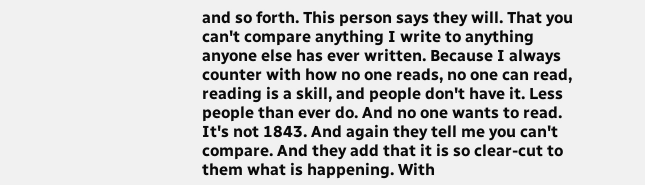and so forth. This person says they will. That you can't compare anything I write to anything anyone else has ever written. Because I always counter with how no one reads, no one can read, reading is a skill, and people don't have it. Less people than ever do. And no one wants to read. It's not 1843. And again they tell me you can't compare. And they add that it is so clear-cut to them what is happening. With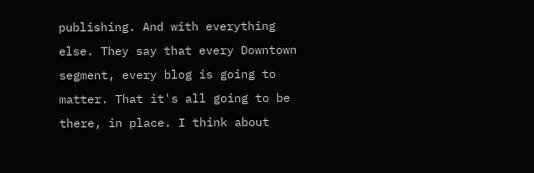publishing. And with everything else. They say that every Downtown segment, every blog is going to matter. That it's all going to be there, in place. I think about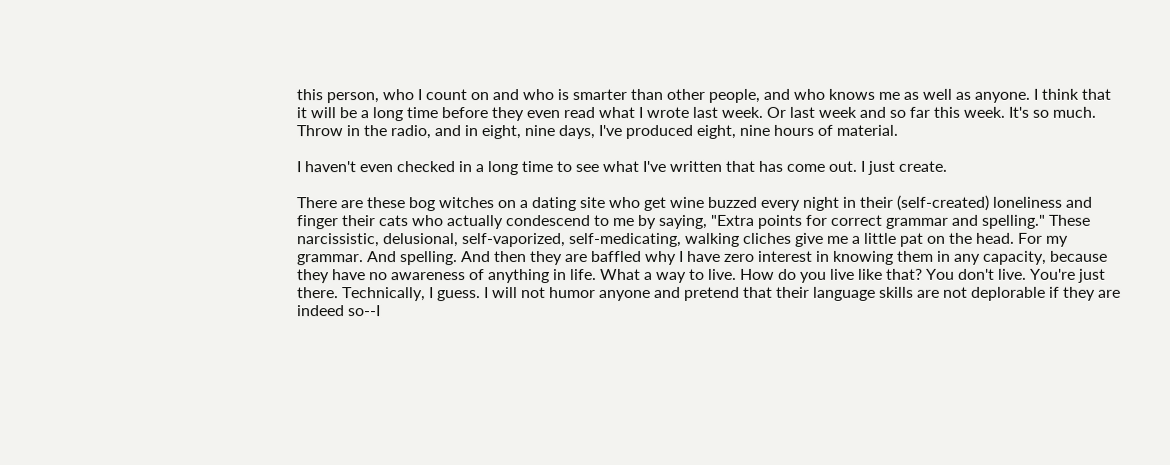this person, who I count on and who is smarter than other people, and who knows me as well as anyone. I think that it will be a long time before they even read what I wrote last week. Or last week and so far this week. It's so much. Throw in the radio, and in eight, nine days, I've produced eight, nine hours of material.

I haven't even checked in a long time to see what I've written that has come out. I just create.

There are these bog witches on a dating site who get wine buzzed every night in their (self-created) loneliness and finger their cats who actually condescend to me by saying, "Extra points for correct grammar and spelling." These narcissistic, delusional, self-vaporized, self-medicating, walking cliches give me a little pat on the head. For my grammar. And spelling. And then they are baffled why I have zero interest in knowing them in any capacity, because they have no awareness of anything in life. What a way to live. How do you live like that? You don't live. You're just there. Technically, I guess. I will not humor anyone and pretend that their language skills are not deplorable if they are indeed so--I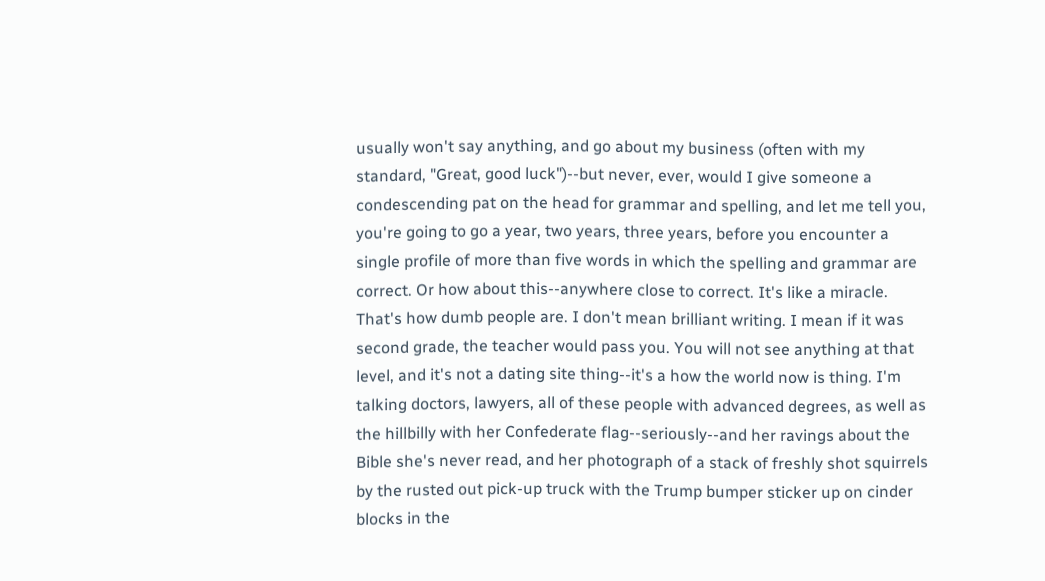usually won't say anything, and go about my business (often with my standard, "Great, good luck")--but never, ever, would I give someone a condescending pat on the head for grammar and spelling, and let me tell you, you're going to go a year, two years, three years, before you encounter a single profile of more than five words in which the spelling and grammar are correct. Or how about this--anywhere close to correct. It's like a miracle. That's how dumb people are. I don't mean brilliant writing. I mean if it was second grade, the teacher would pass you. You will not see anything at that level, and it's not a dating site thing--it's a how the world now is thing. I'm talking doctors, lawyers, all of these people with advanced degrees, as well as the hillbilly with her Confederate flag--seriously--and her ravings about the Bible she's never read, and her photograph of a stack of freshly shot squirrels by the rusted out pick-up truck with the Trump bumper sticker up on cinder blocks in the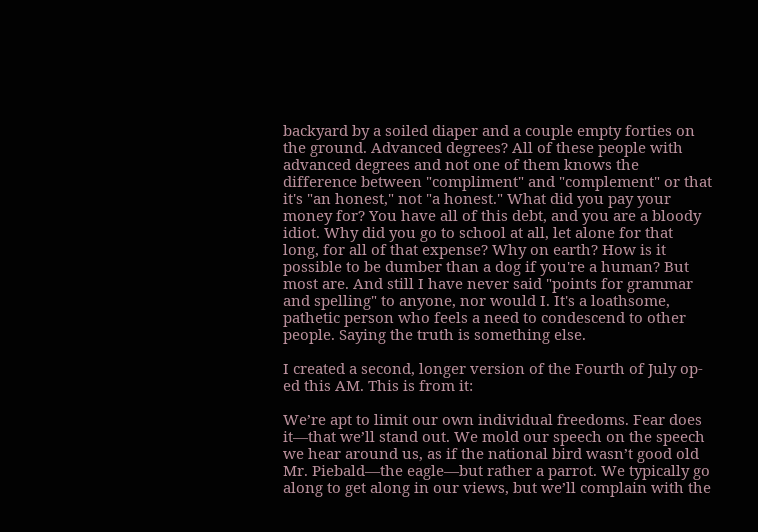backyard by a soiled diaper and a couple empty forties on the ground. Advanced degrees? All of these people with advanced degrees and not one of them knows the difference between "compliment" and "complement" or that it's "an honest," not "a honest." What did you pay your money for? You have all of this debt, and you are a bloody idiot. Why did you go to school at all, let alone for that long, for all of that expense? Why on earth? How is it possible to be dumber than a dog if you're a human? But most are. And still I have never said "points for grammar and spelling" to anyone, nor would I. It's a loathsome, pathetic person who feels a need to condescend to other people. Saying the truth is something else.

I created a second, longer version of the Fourth of July op-ed this AM. This is from it:

We’re apt to limit our own individual freedoms. Fear does it—that we’ll stand out. We mold our speech on the speech we hear around us, as if the national bird wasn’t good old Mr. Piebald—the eagle—but rather a parrot. We typically go along to get along in our views, but we’ll complain with the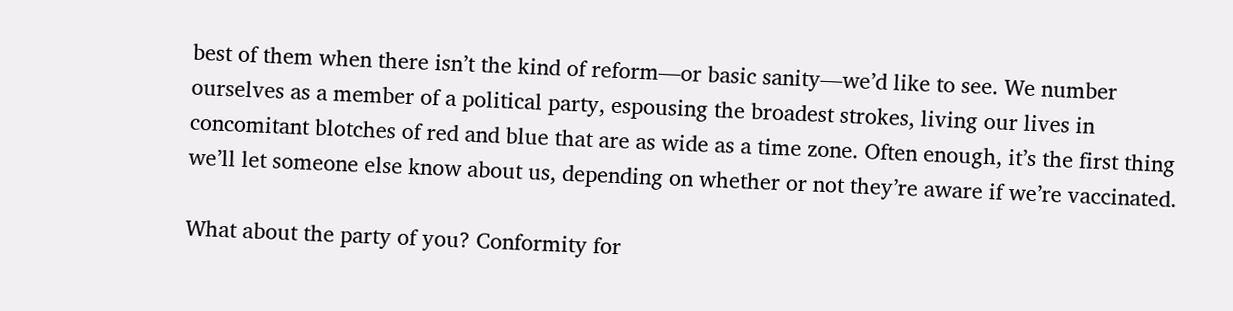best of them when there isn’t the kind of reform—or basic sanity—we’d like to see. We number ourselves as a member of a political party, espousing the broadest strokes, living our lives in concomitant blotches of red and blue that are as wide as a time zone. Often enough, it’s the first thing we’ll let someone else know about us, depending on whether or not they’re aware if we’re vaccinated.

What about the party of you? Conformity for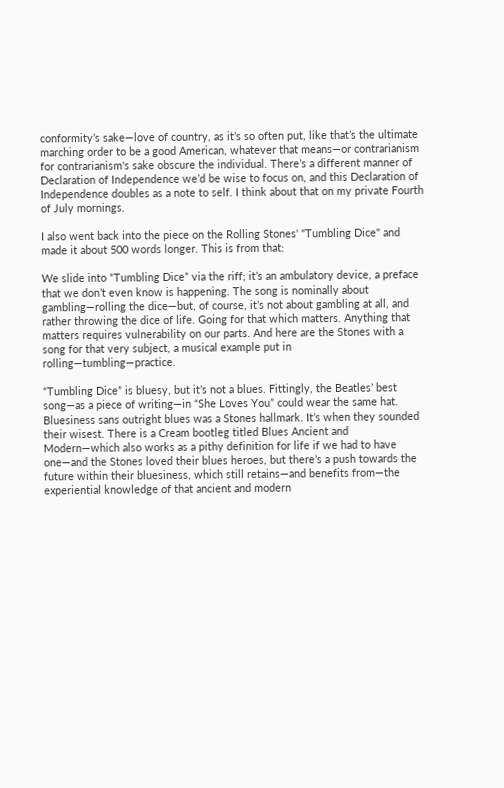conformity’s sake—love of country, as it’s so often put, like that’s the ultimate marching order to be a good American, whatever that means—or contrarianism for contrarianism's sake obscure the individual. There’s a different manner of Declaration of Independence we’d be wise to focus on, and this Declaration of Independence doubles as a note to self. I think about that on my private Fourth of July mornings.

I also went back into the piece on the Rolling Stones' "Tumbling Dice" and made it about 500 words longer. This is from that:

We slide into “Tumbling Dice” via the riff; it’s an ambulatory device, a preface that we don’t even know is happening. The song is nominally about gambling—rolling the dice—but, of course, it’s not about gambling at all, and rather throwing the dice of life. Going for that which matters. Anything that matters requires vulnerability on our parts. And here are the Stones with a song for that very subject, a musical example put in rolling—tumbling—practice.

“Tumbling Dice” is bluesy, but it’s not a blues. Fittingly, the Beatles’ best song—as a piece of writing—in “She Loves You” could wear the same hat. Bluesiness sans outright blues was a Stones hallmark. It’s when they sounded their wisest. There is a Cream bootleg titled Blues Ancient and Modern—which also works as a pithy definition for life if we had to have one—and the Stones loved their blues heroes, but there’s a push towards the future within their bluesiness, which still retains—and benefits from—the experiential knowledge of that ancient and modern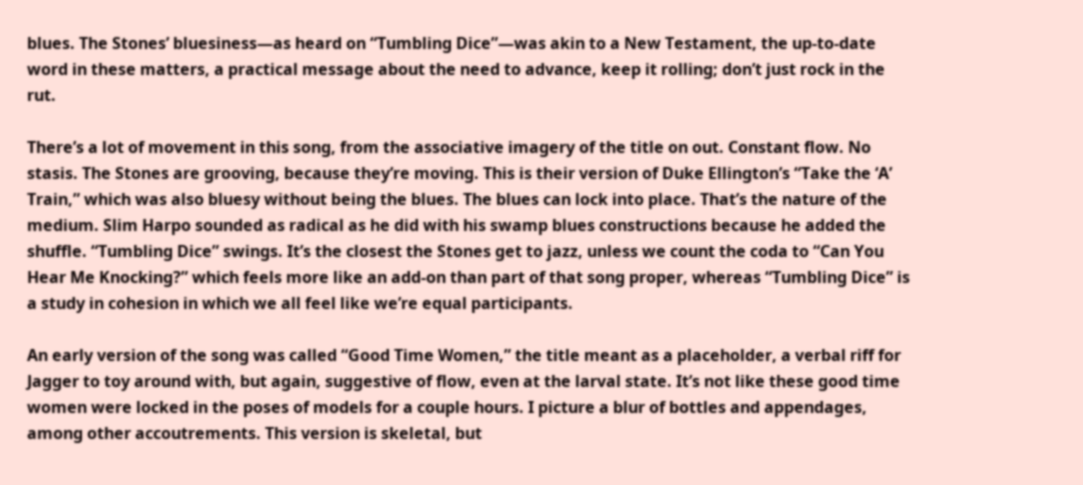blues. The Stones’ bluesiness—as heard on “Tumbling Dice”—was akin to a New Testament, the up-to-date word in these matters, a practical message about the need to advance, keep it rolling; don’t just rock in the rut.

There’s a lot of movement in this song, from the associative imagery of the title on out. Constant flow. No stasis. The Stones are grooving, because they’re moving. This is their version of Duke Ellington’s “Take the ‘A’ Train,” which was also bluesy without being the blues. The blues can lock into place. That’s the nature of the medium. Slim Harpo sounded as radical as he did with his swamp blues constructions because he added the shuffle. “Tumbling Dice” swings. It’s the closest the Stones get to jazz, unless we count the coda to “Can You Hear Me Knocking?” which feels more like an add-on than part of that song proper, whereas “Tumbling Dice” is a study in cohesion in which we all feel like we’re equal participants.

An early version of the song was called “Good Time Women,” the title meant as a placeholder, a verbal riff for Jagger to toy around with, but again, suggestive of flow, even at the larval state. It’s not like these good time women were locked in the poses of models for a couple hours. I picture a blur of bottles and appendages, among other accoutrements. This version is skeletal, but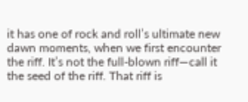it has one of rock and roll’s ultimate new dawn moments, when we first encounter the riff. It’s not the full-blown riff—call it the seed of the riff. That riff is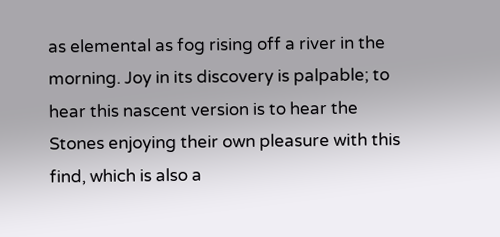as elemental as fog rising off a river in the morning. Joy in its discovery is palpable; to hear this nascent version is to hear the Stones enjoying their own pleasure with this find, which is also a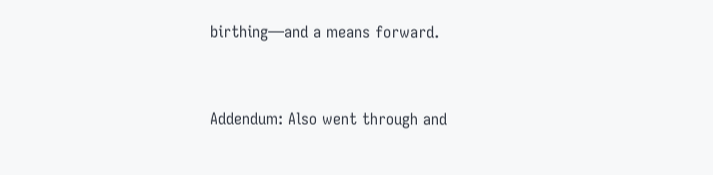birthing—and a means forward.


Addendum: Also went through and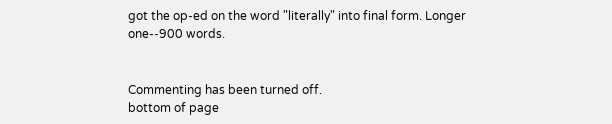got the op-ed on the word "literally" into final form. Longer one--900 words.


Commenting has been turned off.
bottom of page